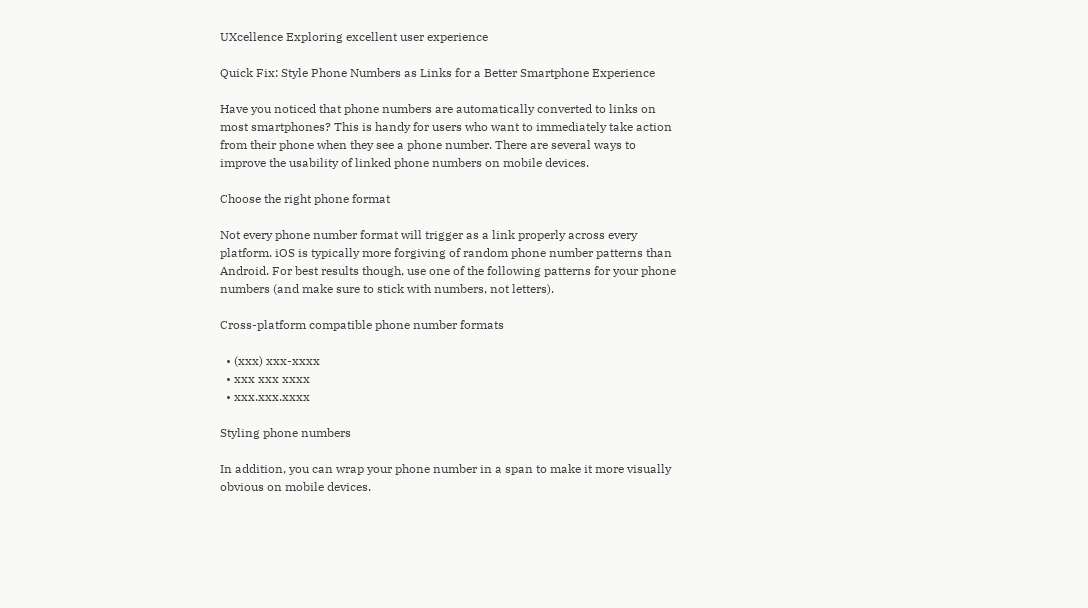UXcellence Exploring excellent user experience

Quick Fix: Style Phone Numbers as Links for a Better Smartphone Experience

Have you noticed that phone numbers are automatically converted to links on most smartphones? This is handy for users who want to immediately take action from their phone when they see a phone number. There are several ways to improve the usability of linked phone numbers on mobile devices.

Choose the right phone format

Not every phone number format will trigger as a link properly across every platform. iOS is typically more forgiving of random phone number patterns than Android. For best results though, use one of the following patterns for your phone numbers (and make sure to stick with numbers, not letters).

Cross-platform compatible phone number formats

  • (xxx) xxx-xxxx
  • xxx xxx xxxx
  • xxx.xxx.xxxx

Styling phone numbers

In addition, you can wrap your phone number in a span to make it more visually obvious on mobile devices.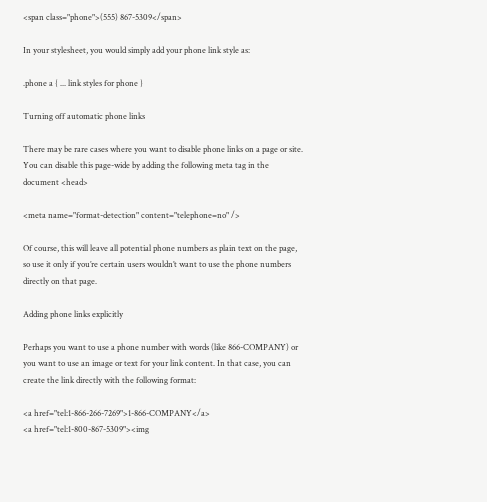<span class="phone">(555) 867-5309</span>

In your stylesheet, you would simply add your phone link style as:

.phone a { ... link styles for phone }

Turning off automatic phone links

There may be rare cases where you want to disable phone links on a page or site. You can disable this page-wide by adding the following meta tag in the document <head>

<meta name="format-detection" content="telephone=no" />

Of course, this will leave all potential phone numbers as plain text on the page, so use it only if you’re certain users wouldn’t want to use the phone numbers directly on that page.

Adding phone links explicitly

Perhaps you want to use a phone number with words (like 866-COMPANY) or you want to use an image or text for your link content. In that case, you can create the link directly with the following format:

<a href="tel:1-866-266-7269">1-866-COMPANY</a>
<a href="tel:1-800-867-5309"><img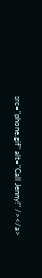src="phone.gif" alt="Call Jenny!" /></a>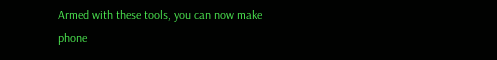Armed with these tools, you can now make phone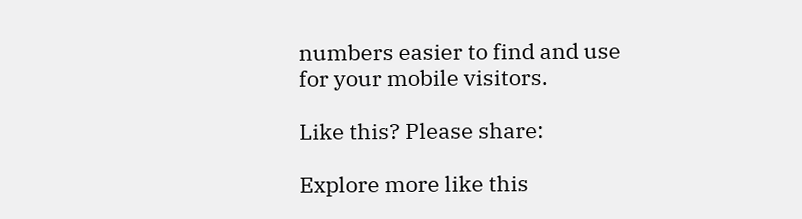numbers easier to find and use for your mobile visitors.

Like this? Please share:

Explore more like this